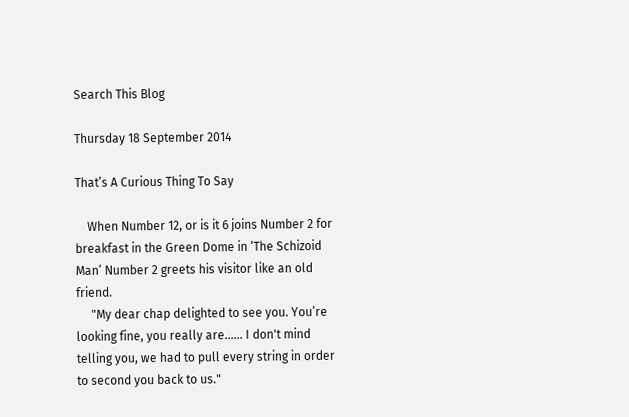Search This Blog

Thursday 18 September 2014

That’s A Curious Thing To Say

    When Number 12, or is it 6 joins Number 2 for breakfast in the Green Dome in ‘The Schizoid Man’ Number 2 greets his visitor like an old friend.
     "My dear chap delighted to see you. You’re looking fine, you really are...... I don't mind telling you, we had to pull every string in order to second you back to us."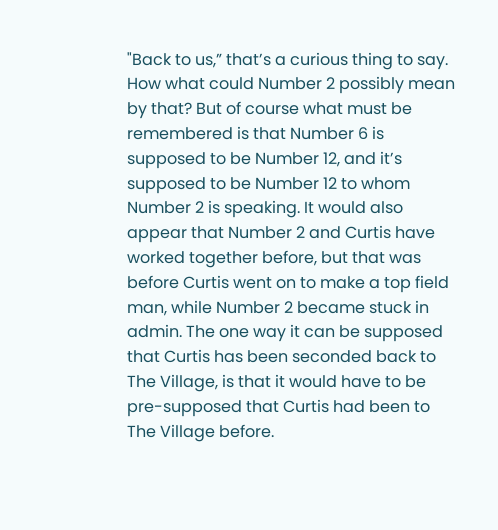"Back to us,” that’s a curious thing to say. How what could Number 2 possibly mean by that? But of course what must be remembered is that Number 6 is supposed to be Number 12, and it’s supposed to be Number 12 to whom Number 2 is speaking. It would also appear that Number 2 and Curtis have worked together before, but that was before Curtis went on to make a top field man, while Number 2 became stuck in admin. The one way it can be supposed that Curtis has been seconded back to The Village, is that it would have to be pre-supposed that Curtis had been to The Village before.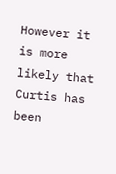However it is more likely that Curtis has been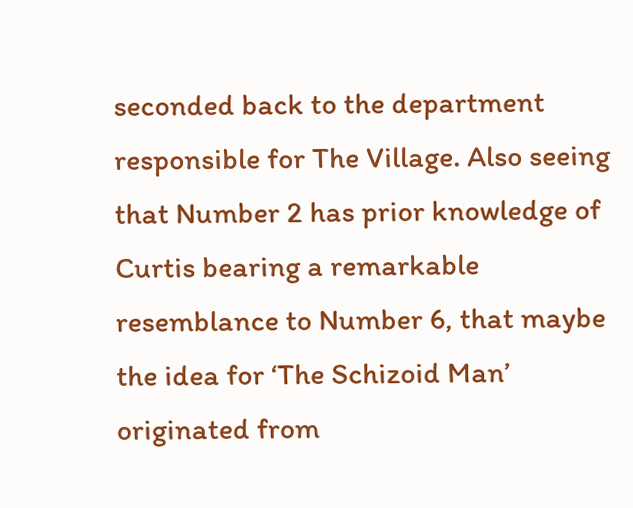seconded back to the department responsible for The Village. Also seeing that Number 2 has prior knowledge of Curtis bearing a remarkable resemblance to Number 6, that maybe the idea for ‘The Schizoid Man’ originated from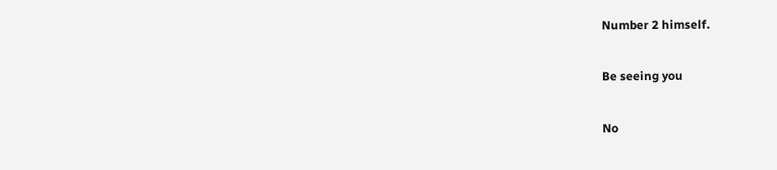Number 2 himself.

Be seeing you

No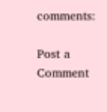comments:

Post a Comment